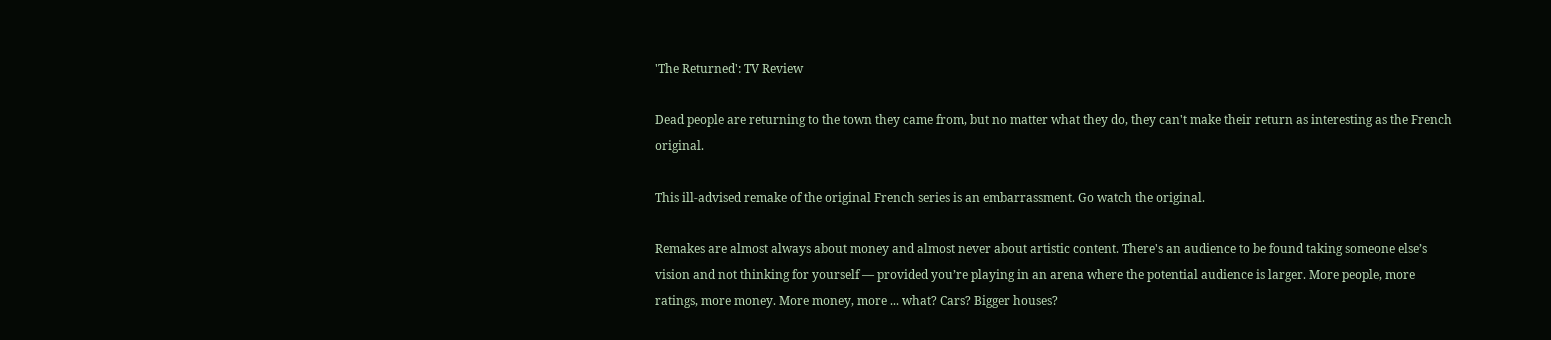'The Returned': TV Review

Dead people are returning to the town they came from, but no matter what they do, they can't make their return as interesting as the French original.

This ill-advised remake of the original French series is an embarrassment. Go watch the original.

Remakes are almost always about money and almost never about artistic content. There's an audience to be found taking someone else’s vision and not thinking for yourself — provided you’re playing in an arena where the potential audience is larger. More people, more ratings, more money. More money, more ... what? Cars? Bigger houses?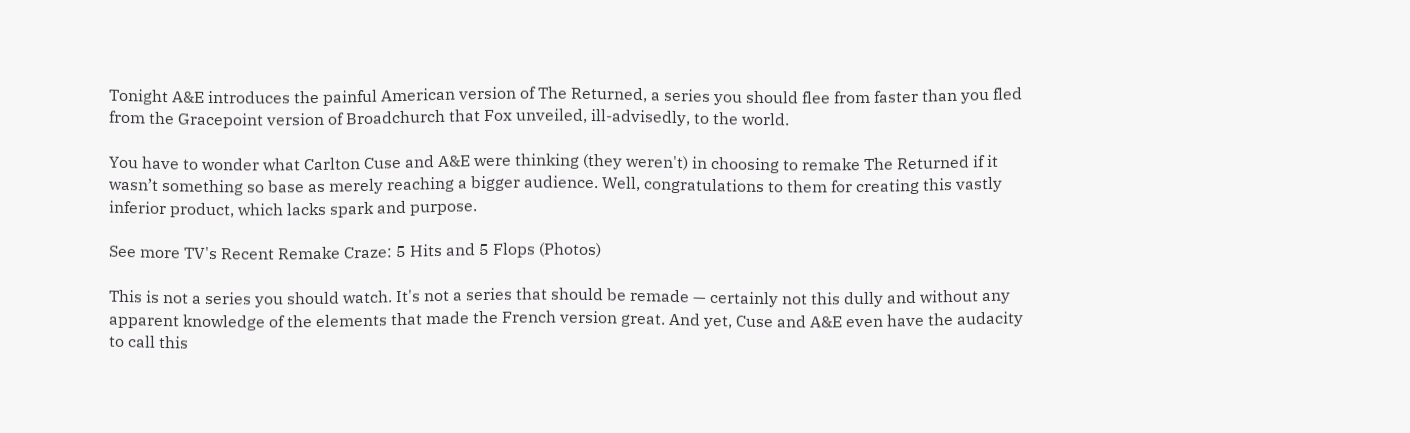Tonight A&E introduces the painful American version of The Returned, a series you should flee from faster than you fled from the Gracepoint version of Broadchurch that Fox unveiled, ill-advisedly, to the world.

You have to wonder what Carlton Cuse and A&E were thinking (they weren't) in choosing to remake The Returned if it wasn’t something so base as merely reaching a bigger audience. Well, congratulations to them for creating this vastly inferior product, which lacks spark and purpose.

See more TV's Recent Remake Craze: 5 Hits and 5 Flops (Photos)

This is not a series you should watch. It's not a series that should be remade — certainly not this dully and without any apparent knowledge of the elements that made the French version great. And yet, Cuse and A&E even have the audacity to call this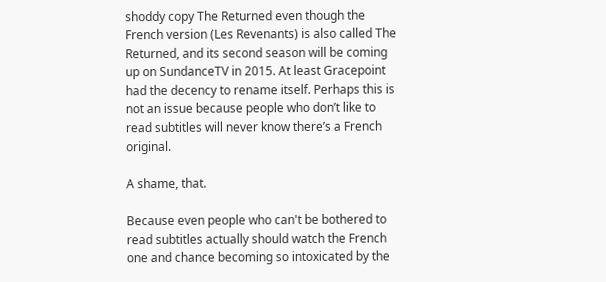shoddy copy The Returned even though the French version (Les Revenants) is also called The Returned, and its second season will be coming up on SundanceTV in 2015. At least Gracepoint had the decency to rename itself. Perhaps this is not an issue because people who don’t like to read subtitles will never know there’s a French original.

A shame, that.

Because even people who can't be bothered to read subtitles actually should watch the French one and chance becoming so intoxicated by the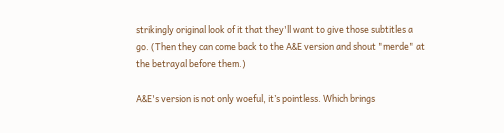strikingly original look of it that they'll want to give those subtitles a go. (Then they can come back to the A&E version and shout "merde" at the betrayal before them.)

A&E's version is not only woeful, it’s pointless. Which brings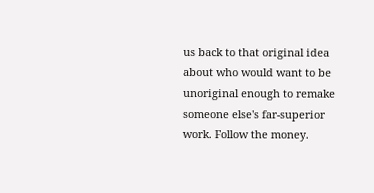us back to that original idea about who would want to be unoriginal enough to remake someone else's far-superior work. Follow the money.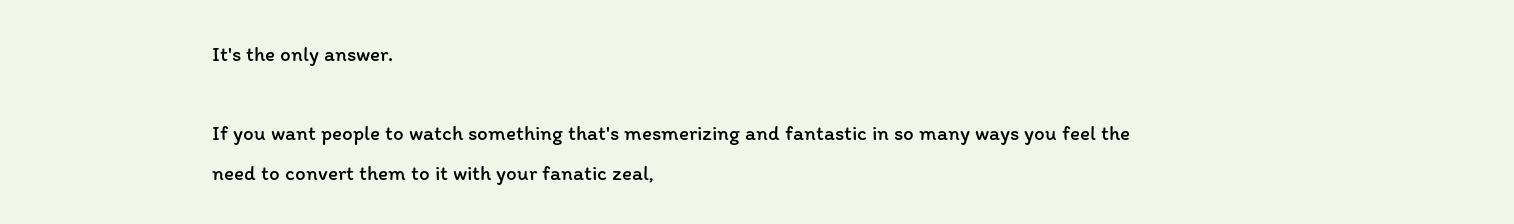It's the only answer.

If you want people to watch something that's mesmerizing and fantastic in so many ways you feel the need to convert them to it with your fanatic zeal,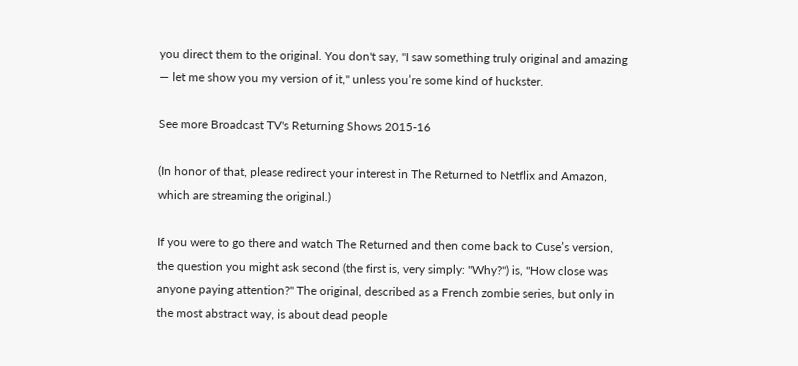you direct them to the original. You don't say, "I saw something truly original and amazing — let me show you my version of it," unless you’re some kind of huckster.

See more Broadcast TV's Returning Shows 2015-16

(In honor of that, please redirect your interest in The Returned to Netflix and Amazon, which are streaming the original.)

If you were to go there and watch The Returned and then come back to Cuse’s version, the question you might ask second (the first is, very simply: "Why?") is, "How close was anyone paying attention?" The original, described as a French zombie series, but only in the most abstract way, is about dead people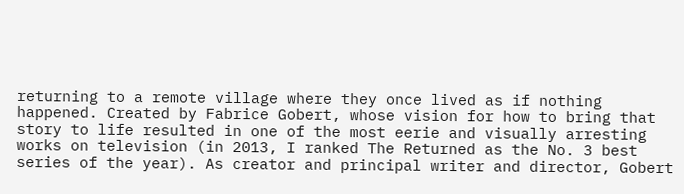returning to a remote village where they once lived as if nothing happened. Created by Fabrice Gobert, whose vision for how to bring that story to life resulted in one of the most eerie and visually arresting works on television (in 2013, I ranked The Returned as the No. 3 best series of the year). As creator and principal writer and director, Gobert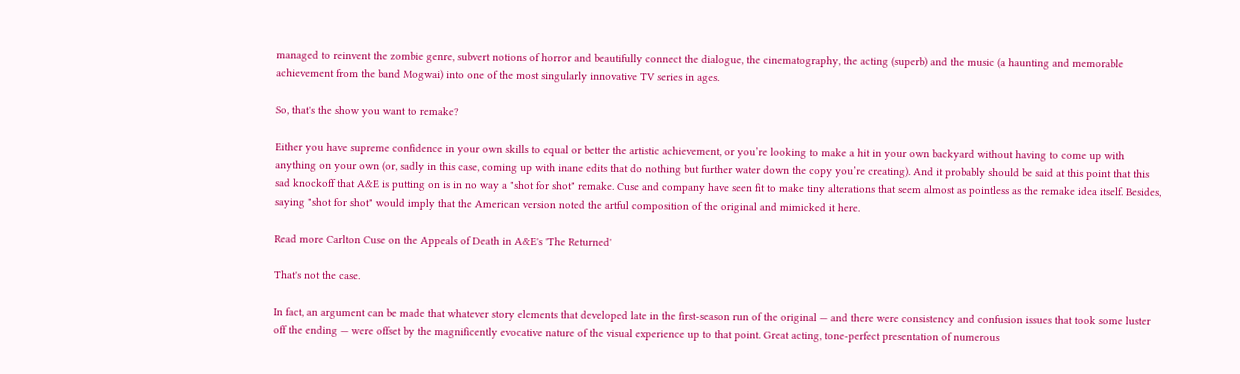managed to reinvent the zombie genre, subvert notions of horror and beautifully connect the dialogue, the cinematography, the acting (superb) and the music (a haunting and memorable achievement from the band Mogwai) into one of the most singularly innovative TV series in ages.

So, that's the show you want to remake?

Either you have supreme confidence in your own skills to equal or better the artistic achievement, or you’re looking to make a hit in your own backyard without having to come up with anything on your own (or, sadly in this case, coming up with inane edits that do nothing but further water down the copy you’re creating). And it probably should be said at this point that this sad knockoff that A&E is putting on is in no way a "shot for shot" remake. Cuse and company have seen fit to make tiny alterations that seem almost as pointless as the remake idea itself. Besides, saying "shot for shot" would imply that the American version noted the artful composition of the original and mimicked it here.

Read more Carlton Cuse on the Appeals of Death in A&E's 'The Returned'

That's not the case.

In fact, an argument can be made that whatever story elements that developed late in the first-season run of the original — and there were consistency and confusion issues that took some luster off the ending — were offset by the magnificently evocative nature of the visual experience up to that point. Great acting, tone-perfect presentation of numerous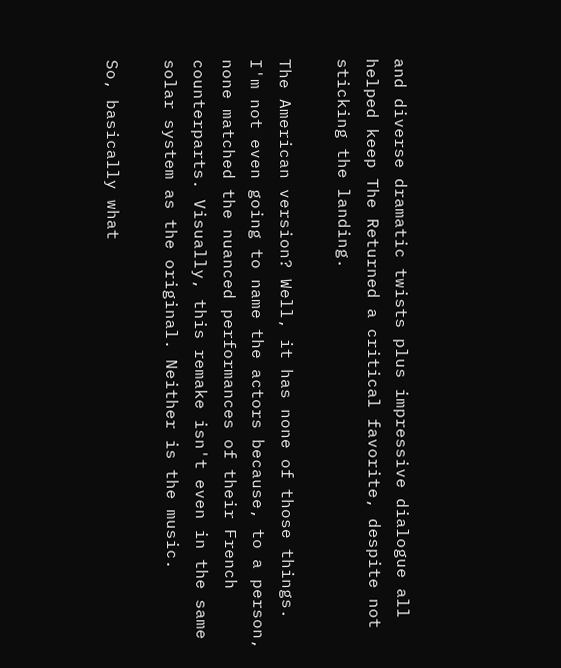and diverse dramatic twists plus impressive dialogue all helped keep The Returned a critical favorite, despite not sticking the landing.

The American version? Well, it has none of those things. I'm not even going to name the actors because, to a person, none matched the nuanced performances of their French counterparts. Visually, this remake isn't even in the same solar system as the original. Neither is the music.

So, basically what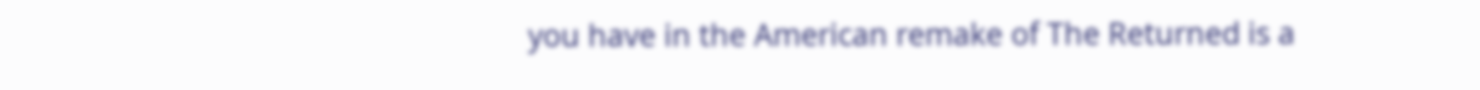you have in the American remake of The Returned is a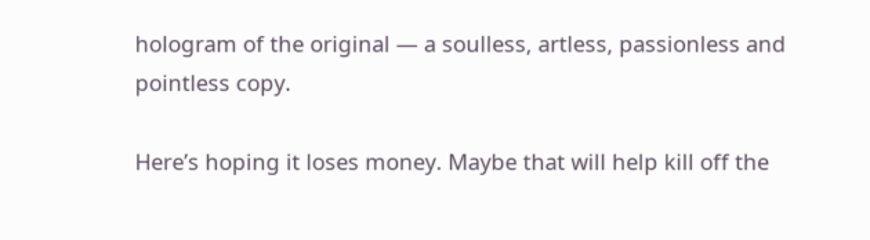hologram of the original — a soulless, artless, passionless and pointless copy.

Here’s hoping it loses money. Maybe that will help kill off the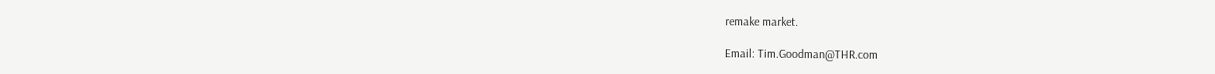remake market.

Email: Tim.Goodman@THR.com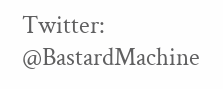Twitter: @BastardMachine